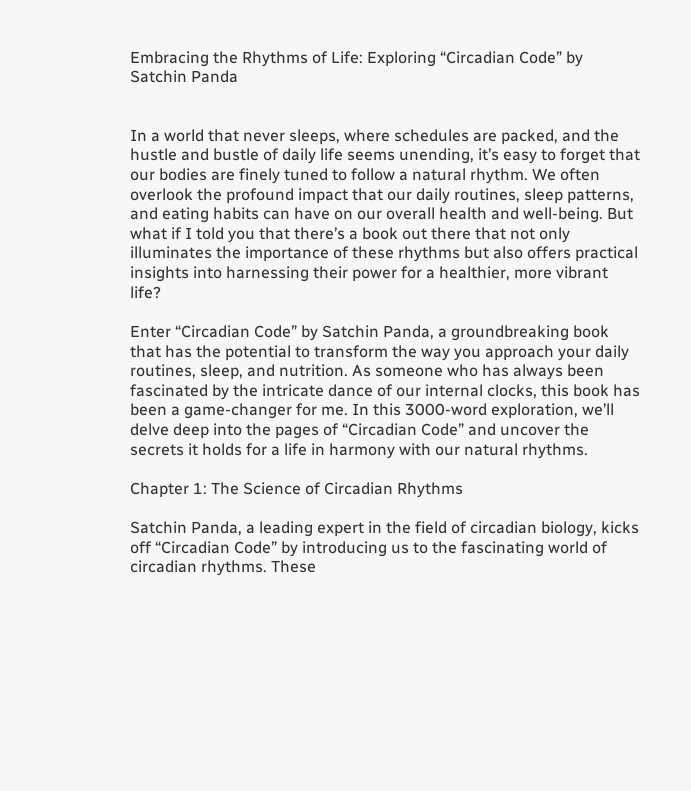Embracing the Rhythms of Life: Exploring “Circadian Code” by Satchin Panda


In a world that never sleeps, where schedules are packed, and the hustle and bustle of daily life seems unending, it’s easy to forget that our bodies are finely tuned to follow a natural rhythm. We often overlook the profound impact that our daily routines, sleep patterns, and eating habits can have on our overall health and well-being. But what if I told you that there’s a book out there that not only illuminates the importance of these rhythms but also offers practical insights into harnessing their power for a healthier, more vibrant life?

Enter “Circadian Code” by Satchin Panda, a groundbreaking book that has the potential to transform the way you approach your daily routines, sleep, and nutrition. As someone who has always been fascinated by the intricate dance of our internal clocks, this book has been a game-changer for me. In this 3000-word exploration, we’ll delve deep into the pages of “Circadian Code” and uncover the secrets it holds for a life in harmony with our natural rhythms.

Chapter 1: The Science of Circadian Rhythms

Satchin Panda, a leading expert in the field of circadian biology, kicks off “Circadian Code” by introducing us to the fascinating world of circadian rhythms. These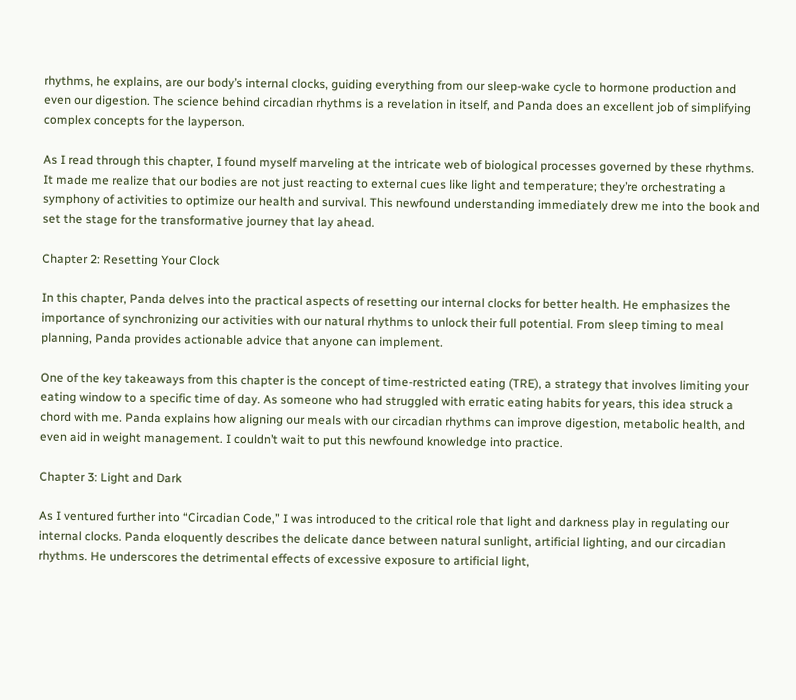rhythms, he explains, are our body’s internal clocks, guiding everything from our sleep-wake cycle to hormone production and even our digestion. The science behind circadian rhythms is a revelation in itself, and Panda does an excellent job of simplifying complex concepts for the layperson.

As I read through this chapter, I found myself marveling at the intricate web of biological processes governed by these rhythms. It made me realize that our bodies are not just reacting to external cues like light and temperature; they’re orchestrating a symphony of activities to optimize our health and survival. This newfound understanding immediately drew me into the book and set the stage for the transformative journey that lay ahead.

Chapter 2: Resetting Your Clock

In this chapter, Panda delves into the practical aspects of resetting our internal clocks for better health. He emphasizes the importance of synchronizing our activities with our natural rhythms to unlock their full potential. From sleep timing to meal planning, Panda provides actionable advice that anyone can implement.

One of the key takeaways from this chapter is the concept of time-restricted eating (TRE), a strategy that involves limiting your eating window to a specific time of day. As someone who had struggled with erratic eating habits for years, this idea struck a chord with me. Panda explains how aligning our meals with our circadian rhythms can improve digestion, metabolic health, and even aid in weight management. I couldn’t wait to put this newfound knowledge into practice.

Chapter 3: Light and Dark

As I ventured further into “Circadian Code,” I was introduced to the critical role that light and darkness play in regulating our internal clocks. Panda eloquently describes the delicate dance between natural sunlight, artificial lighting, and our circadian rhythms. He underscores the detrimental effects of excessive exposure to artificial light,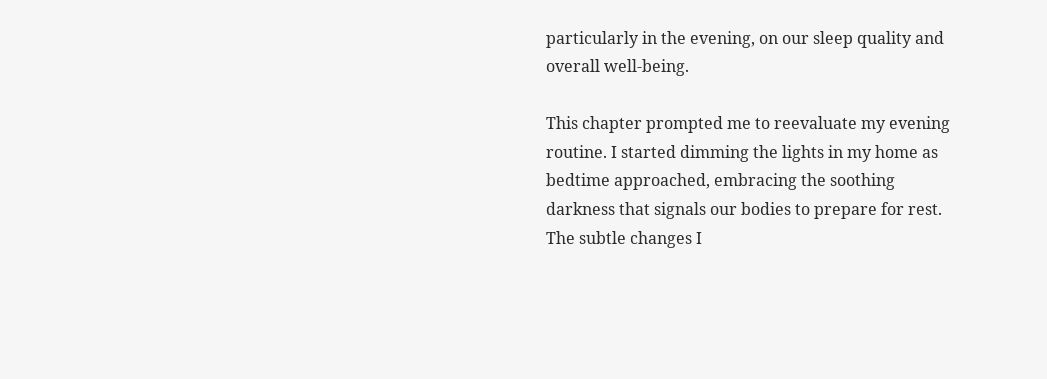particularly in the evening, on our sleep quality and overall well-being.

This chapter prompted me to reevaluate my evening routine. I started dimming the lights in my home as bedtime approached, embracing the soothing darkness that signals our bodies to prepare for rest. The subtle changes I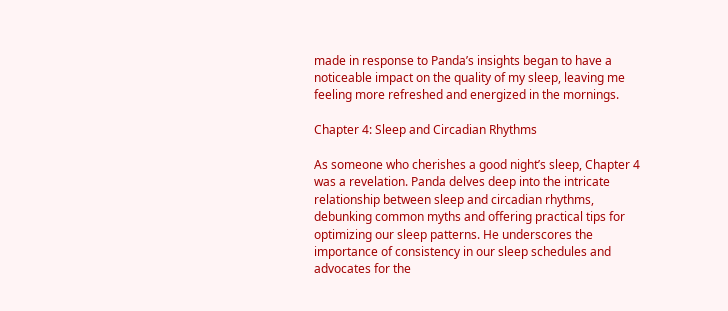made in response to Panda’s insights began to have a noticeable impact on the quality of my sleep, leaving me feeling more refreshed and energized in the mornings.

Chapter 4: Sleep and Circadian Rhythms

As someone who cherishes a good night’s sleep, Chapter 4 was a revelation. Panda delves deep into the intricate relationship between sleep and circadian rhythms, debunking common myths and offering practical tips for optimizing our sleep patterns. He underscores the importance of consistency in our sleep schedules and advocates for the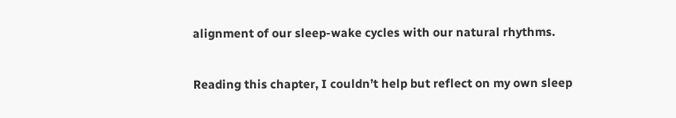alignment of our sleep-wake cycles with our natural rhythms.

Reading this chapter, I couldn’t help but reflect on my own sleep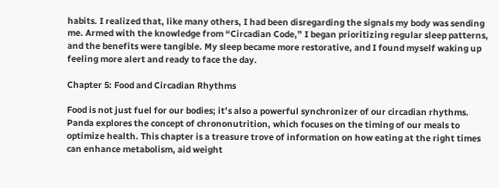habits. I realized that, like many others, I had been disregarding the signals my body was sending me. Armed with the knowledge from “Circadian Code,” I began prioritizing regular sleep patterns, and the benefits were tangible. My sleep became more restorative, and I found myself waking up feeling more alert and ready to face the day.

Chapter 5: Food and Circadian Rhythms

Food is not just fuel for our bodies; it’s also a powerful synchronizer of our circadian rhythms. Panda explores the concept of chrononutrition, which focuses on the timing of our meals to optimize health. This chapter is a treasure trove of information on how eating at the right times can enhance metabolism, aid weight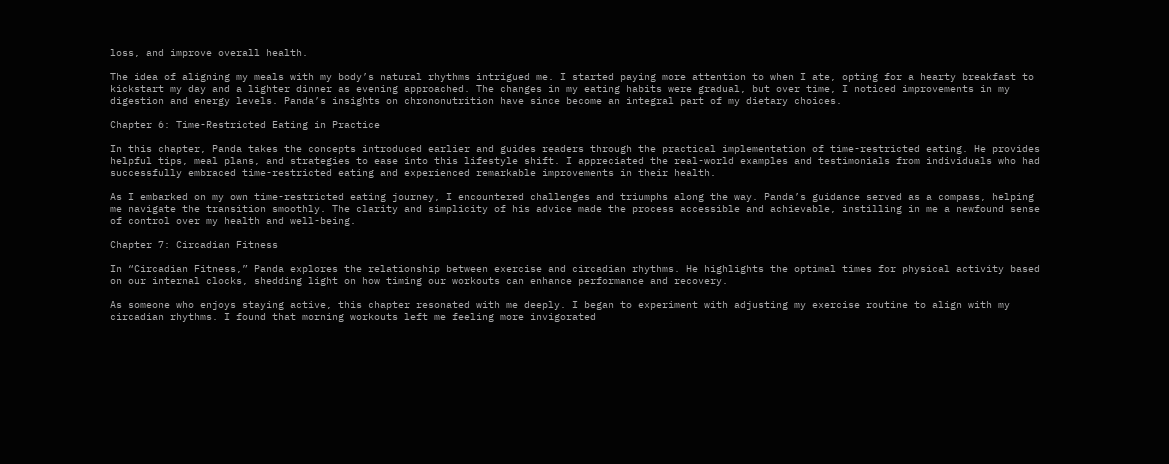loss, and improve overall health.

The idea of aligning my meals with my body’s natural rhythms intrigued me. I started paying more attention to when I ate, opting for a hearty breakfast to kickstart my day and a lighter dinner as evening approached. The changes in my eating habits were gradual, but over time, I noticed improvements in my digestion and energy levels. Panda’s insights on chrononutrition have since become an integral part of my dietary choices.

Chapter 6: Time-Restricted Eating in Practice

In this chapter, Panda takes the concepts introduced earlier and guides readers through the practical implementation of time-restricted eating. He provides helpful tips, meal plans, and strategies to ease into this lifestyle shift. I appreciated the real-world examples and testimonials from individuals who had successfully embraced time-restricted eating and experienced remarkable improvements in their health.

As I embarked on my own time-restricted eating journey, I encountered challenges and triumphs along the way. Panda’s guidance served as a compass, helping me navigate the transition smoothly. The clarity and simplicity of his advice made the process accessible and achievable, instilling in me a newfound sense of control over my health and well-being.

Chapter 7: Circadian Fitness

In “Circadian Fitness,” Panda explores the relationship between exercise and circadian rhythms. He highlights the optimal times for physical activity based on our internal clocks, shedding light on how timing our workouts can enhance performance and recovery.

As someone who enjoys staying active, this chapter resonated with me deeply. I began to experiment with adjusting my exercise routine to align with my circadian rhythms. I found that morning workouts left me feeling more invigorated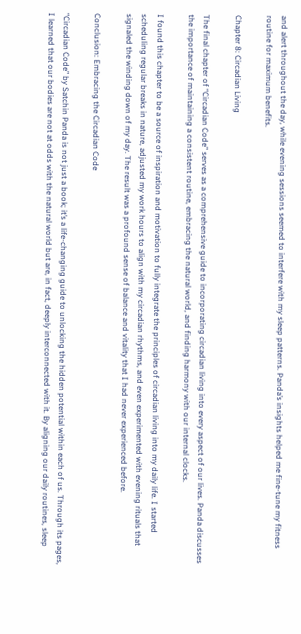and alert throughout the day, while evening sessions seemed to interfere with my sleep patterns. Panda’s insights helped me fine-tune my fitness routine for maximum benefits.

Chapter 8: Circadian Living

The final chapter of “Circadian Code” serves as a comprehensive guide to incorporating circadian living into every aspect of our lives. Panda discusses the importance of maintaining a consistent routine, embracing the natural world, and finding harmony with our internal clocks.

I found this chapter to be a source of inspiration and motivation to fully integrate the principles of circadian living into my daily life. I started scheduling regular breaks in nature, adjusted my work hours to align with my circadian rhythms, and even experimented with evening rituals that signaled the winding down of my day. The result was a profound sense of balance and vitality that I had never experienced before.

Conclusion: Embracing the Circadian Code

“Circadian Code” by Satchin Panda is not just a book; it’s a life-changing guide to unlocking the hidden potential within each of us. Through its pages, I learned that our bodies are not at odds with the natural world but are, in fact, deeply interconnected with it. By aligning our daily routines, sleep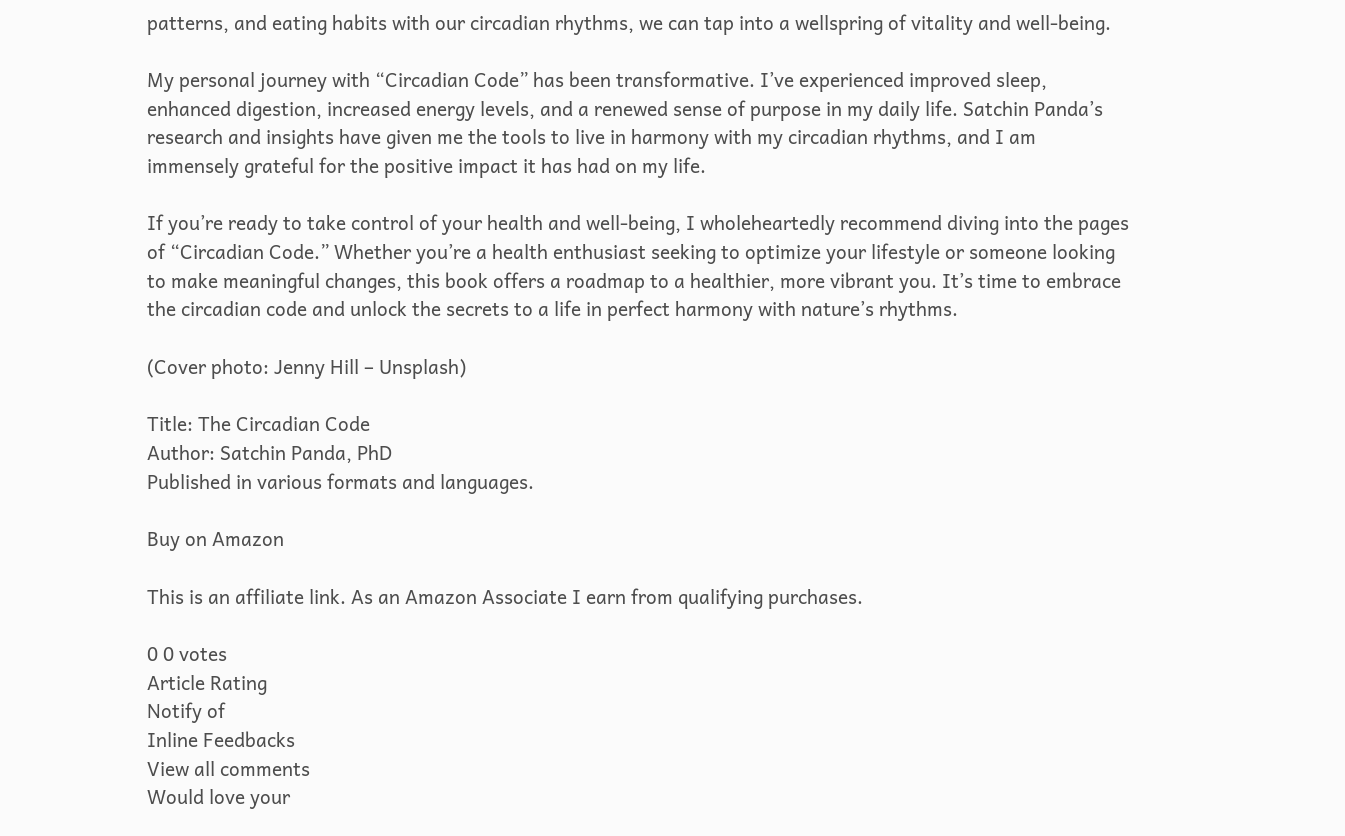patterns, and eating habits with our circadian rhythms, we can tap into a wellspring of vitality and well-being.

My personal journey with “Circadian Code” has been transformative. I’ve experienced improved sleep, enhanced digestion, increased energy levels, and a renewed sense of purpose in my daily life. Satchin Panda’s research and insights have given me the tools to live in harmony with my circadian rhythms, and I am immensely grateful for the positive impact it has had on my life.

If you’re ready to take control of your health and well-being, I wholeheartedly recommend diving into the pages of “Circadian Code.” Whether you’re a health enthusiast seeking to optimize your lifestyle or someone looking to make meaningful changes, this book offers a roadmap to a healthier, more vibrant you. It’s time to embrace the circadian code and unlock the secrets to a life in perfect harmony with nature’s rhythms.

(Cover photo: Jenny Hill – Unsplash)

Title: The Circadian Code
Author: Satchin Panda, PhD
Published in various formats and languages.

Buy on Amazon

This is an affiliate link. As an Amazon Associate I earn from qualifying purchases.

0 0 votes
Article Rating
Notify of
Inline Feedbacks
View all comments
Would love your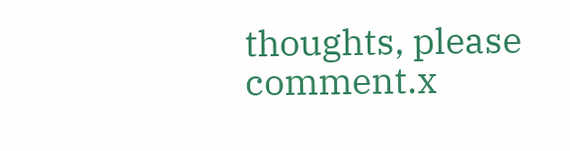thoughts, please comment.x